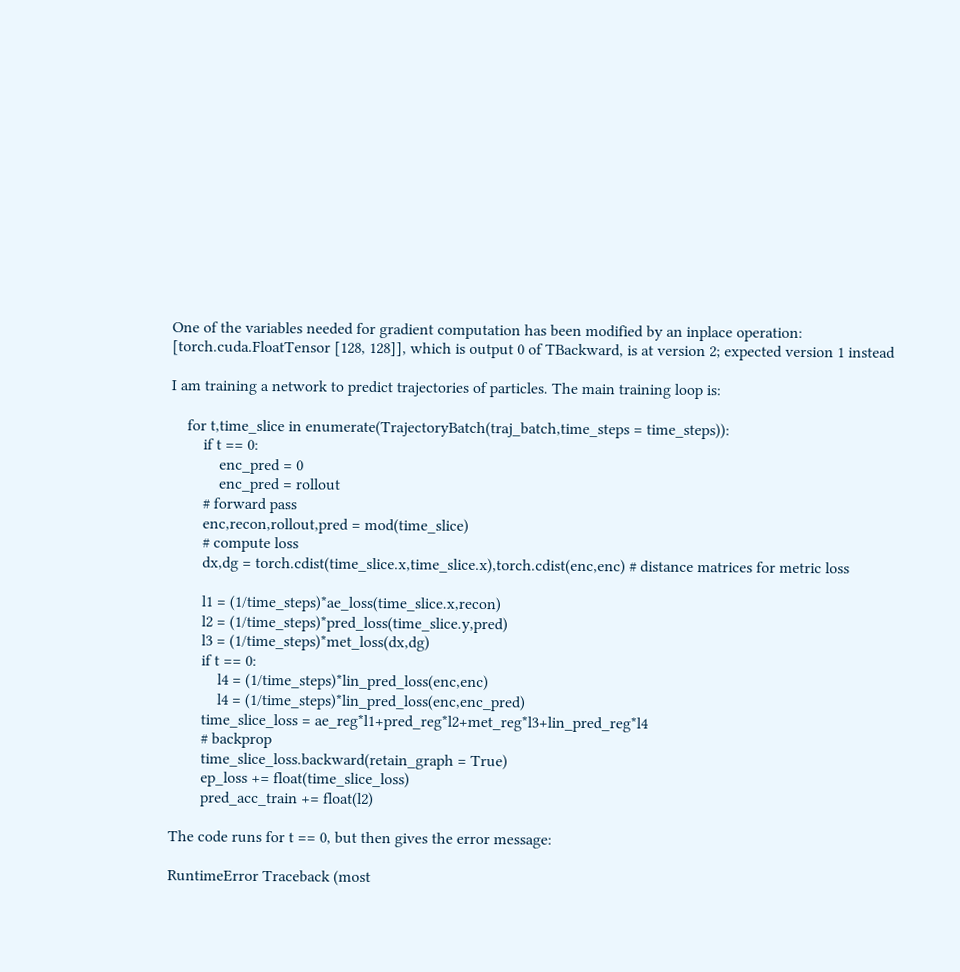One of the variables needed for gradient computation has been modified by an inplace operation: [torch.cuda.FloatTensor [128, 128]], which is output 0 of TBackward, is at version 2; expected version 1 instead

I am training a network to predict trajectories of particles. The main training loop is:

    for t,time_slice in enumerate(TrajectoryBatch(traj_batch,time_steps = time_steps)):
        if t == 0:
            enc_pred = 0
            enc_pred = rollout
        # forward pass
        enc,recon,rollout,pred = mod(time_slice)
        # compute loss
        dx,dg = torch.cdist(time_slice.x,time_slice.x),torch.cdist(enc,enc) # distance matrices for metric loss

        l1 = (1/time_steps)*ae_loss(time_slice.x,recon)
        l2 = (1/time_steps)*pred_loss(time_slice.y,pred)
        l3 = (1/time_steps)*met_loss(dx,dg)
        if t == 0:
            l4 = (1/time_steps)*lin_pred_loss(enc,enc)
            l4 = (1/time_steps)*lin_pred_loss(enc,enc_pred)
        time_slice_loss = ae_reg*l1+pred_reg*l2+met_reg*l3+lin_pred_reg*l4
        # backprop
        time_slice_loss.backward(retain_graph = True)
        ep_loss += float(time_slice_loss)
        pred_acc_train += float(l2)

The code runs for t == 0, but then gives the error message:

RuntimeError Traceback (most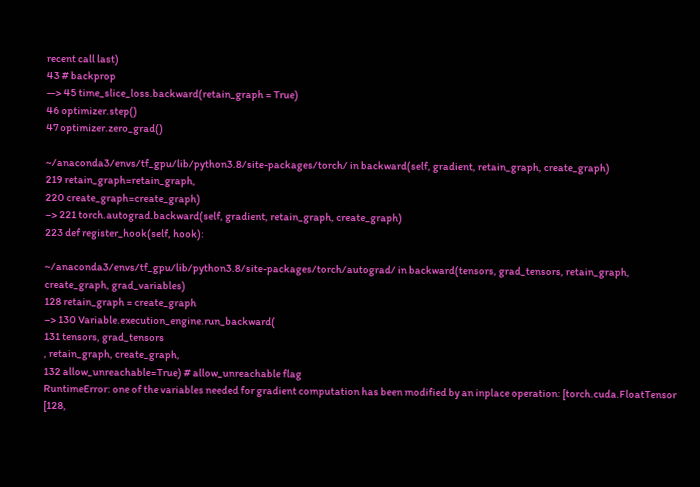recent call last)
43 # backprop
—> 45 time_slice_loss.backward(retain_graph = True)
46 optimizer.step()
47 optimizer.zero_grad()

~/anaconda3/envs/tf_gpu/lib/python3.8/site-packages/torch/ in backward(self, gradient, retain_graph, create_graph)
219 retain_graph=retain_graph,
220 create_graph=create_graph)
–> 221 torch.autograd.backward(self, gradient, retain_graph, create_graph)
223 def register_hook(self, hook):

~/anaconda3/envs/tf_gpu/lib/python3.8/site-packages/torch/autograd/ in backward(tensors, grad_tensors, retain_graph, create_graph, grad_variables)
128 retain_graph = create_graph
–> 130 Variable.execution_engine.run_backward(
131 tensors, grad_tensors
, retain_graph, create_graph,
132 allow_unreachable=True) # allow_unreachable flag
RuntimeError: one of the variables needed for gradient computation has been modified by an inplace operation: [torch.cuda.FloatTensor [128,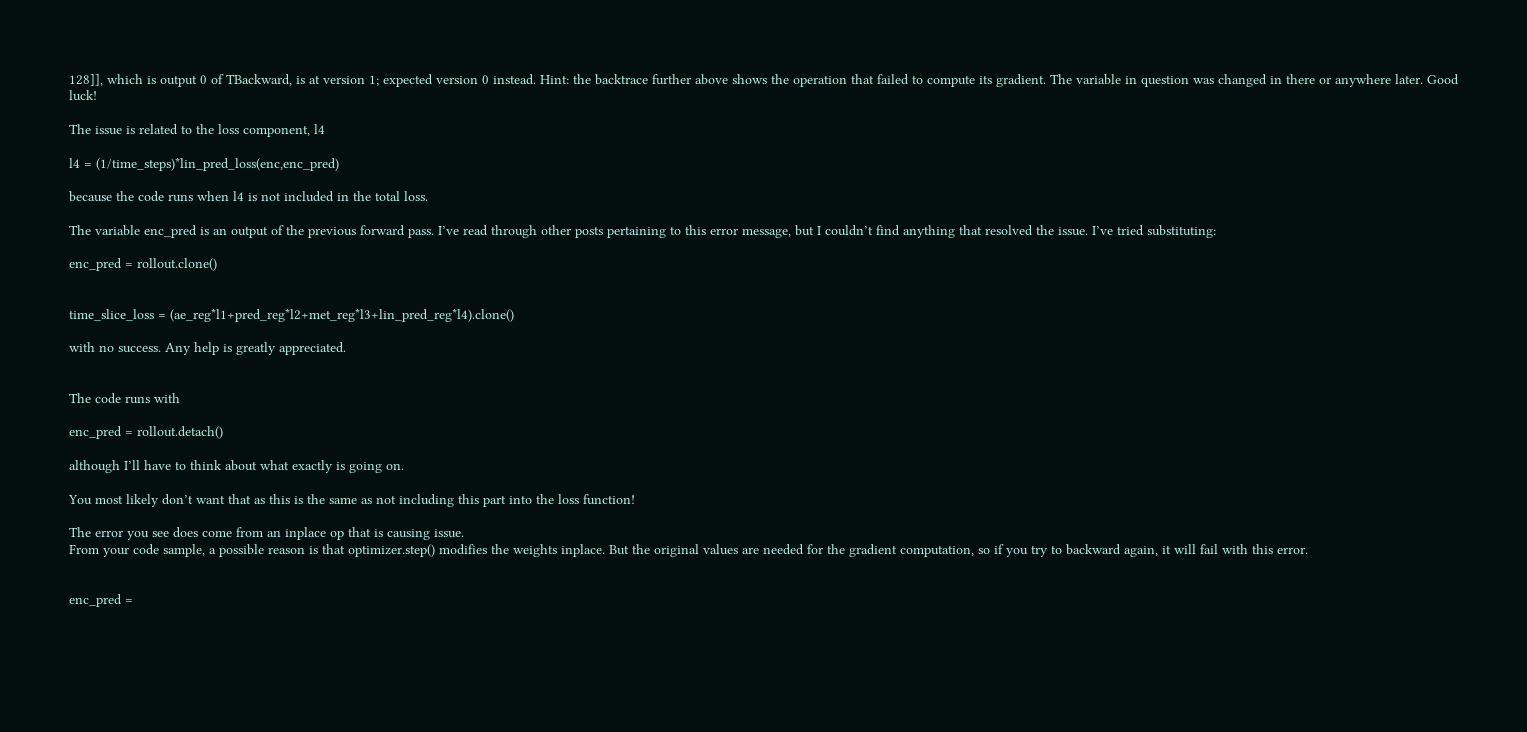128]], which is output 0 of TBackward, is at version 1; expected version 0 instead. Hint: the backtrace further above shows the operation that failed to compute its gradient. The variable in question was changed in there or anywhere later. Good luck!

The issue is related to the loss component, l4

l4 = (1/time_steps)*lin_pred_loss(enc,enc_pred)

because the code runs when l4 is not included in the total loss.

The variable enc_pred is an output of the previous forward pass. I’ve read through other posts pertaining to this error message, but I couldn’t find anything that resolved the issue. I’ve tried substituting:

enc_pred = rollout.clone()


time_slice_loss = (ae_reg*l1+pred_reg*l2+met_reg*l3+lin_pred_reg*l4).clone()

with no success. Any help is greatly appreciated.


The code runs with

enc_pred = rollout.detach()

although I’ll have to think about what exactly is going on.

You most likely don’t want that as this is the same as not including this part into the loss function!

The error you see does come from an inplace op that is causing issue.
From your code sample, a possible reason is that optimizer.step() modifies the weights inplace. But the original values are needed for the gradient computation, so if you try to backward again, it will fail with this error.


enc_pred =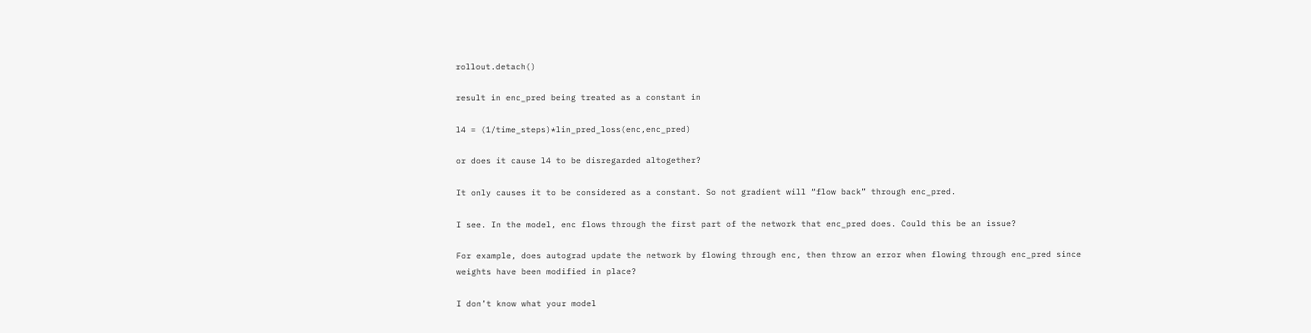rollout.detach()

result in enc_pred being treated as a constant in

l4 = (1/time_steps)*lin_pred_loss(enc,enc_pred)

or does it cause l4 to be disregarded altogether?

It only causes it to be considered as a constant. So not gradient will “flow back” through enc_pred.

I see. In the model, enc flows through the first part of the network that enc_pred does. Could this be an issue?

For example, does autograd update the network by flowing through enc, then throw an error when flowing through enc_pred since weights have been modified in place?

I don’t know what your model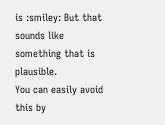is :smiley: But that sounds like something that is plausible.
You can easily avoid this by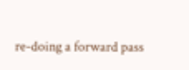re-doing a forward pass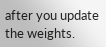after you update the weights.